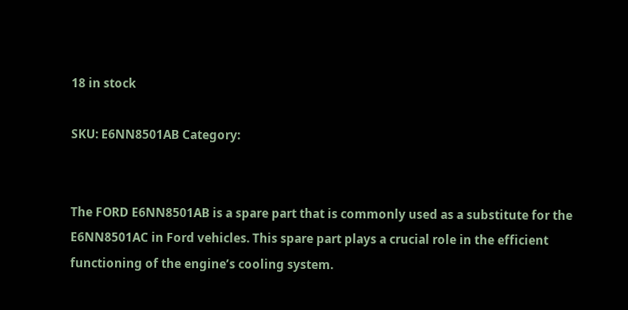18 in stock

SKU: E6NN8501AB Category:


The FORD E6NN8501AB is a spare part that is commonly used as a substitute for the E6NN8501AC in Ford vehicles. This spare part plays a crucial role in the efficient functioning of the engine’s cooling system.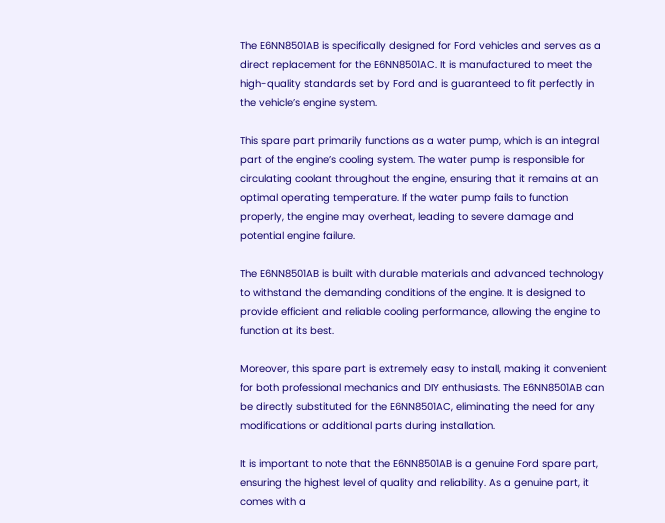The E6NN8501AB is specifically designed for Ford vehicles and serves as a direct replacement for the E6NN8501AC. It is manufactured to meet the high-quality standards set by Ford and is guaranteed to fit perfectly in the vehicle’s engine system.

This spare part primarily functions as a water pump, which is an integral part of the engine’s cooling system. The water pump is responsible for circulating coolant throughout the engine, ensuring that it remains at an optimal operating temperature. If the water pump fails to function properly, the engine may overheat, leading to severe damage and potential engine failure.

The E6NN8501AB is built with durable materials and advanced technology to withstand the demanding conditions of the engine. It is designed to provide efficient and reliable cooling performance, allowing the engine to function at its best.

Moreover, this spare part is extremely easy to install, making it convenient for both professional mechanics and DIY enthusiasts. The E6NN8501AB can be directly substituted for the E6NN8501AC, eliminating the need for any modifications or additional parts during installation.

It is important to note that the E6NN8501AB is a genuine Ford spare part, ensuring the highest level of quality and reliability. As a genuine part, it comes with a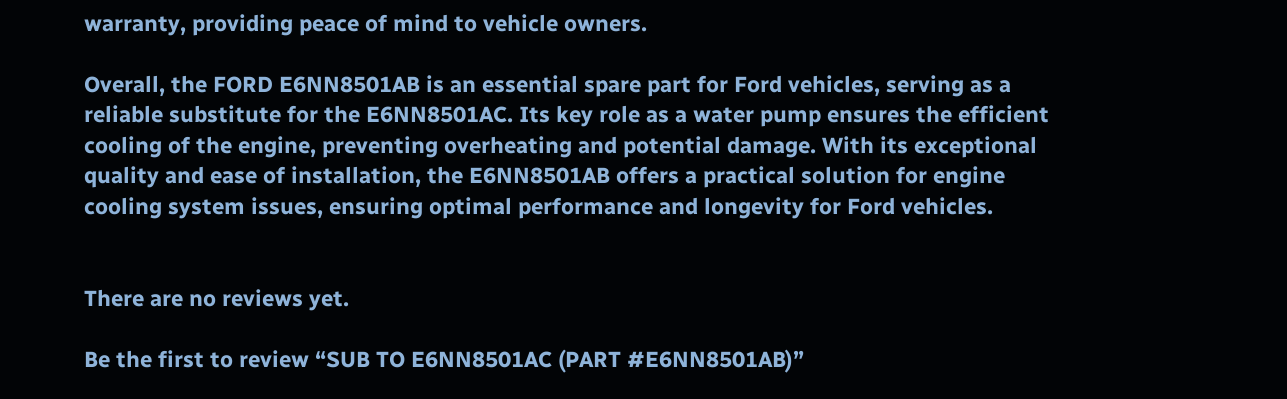warranty, providing peace of mind to vehicle owners.

Overall, the FORD E6NN8501AB is an essential spare part for Ford vehicles, serving as a reliable substitute for the E6NN8501AC. Its key role as a water pump ensures the efficient cooling of the engine, preventing overheating and potential damage. With its exceptional quality and ease of installation, the E6NN8501AB offers a practical solution for engine cooling system issues, ensuring optimal performance and longevity for Ford vehicles.


There are no reviews yet.

Be the first to review “SUB TO E6NN8501AC (PART #E6NN8501AB)”